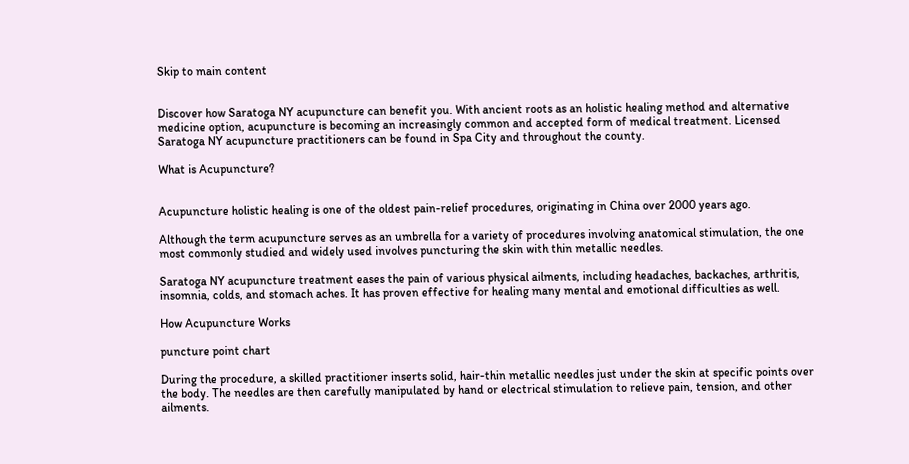Skip to main content


Discover how Saratoga NY acupuncture can benefit you. With ancient roots as an holistic healing method and alternative medicine option, acupuncture is becoming an increasingly common and accepted form of medical treatment. Licensed Saratoga NY acupuncture practitioners can be found in Spa City and throughout the county.

What is Acupuncture?


Acupuncture holistic healing is one of the oldest pain-relief procedures, originating in China over 2000 years ago.

Although the term acupuncture serves as an umbrella for a variety of procedures involving anatomical stimulation, the one most commonly studied and widely used involves puncturing the skin with thin metallic needles.

Saratoga NY acupuncture treatment eases the pain of various physical ailments, including headaches, backaches, arthritis, insomnia, colds, and stomach aches. It has proven effective for healing many mental and emotional difficulties as well.

How Acupuncture Works

puncture point chart

During the procedure, a skilled practitioner inserts solid, hair-thin metallic needles just under the skin at specific points over the body. The needles are then carefully manipulated by hand or electrical stimulation to relieve pain, tension, and other ailments.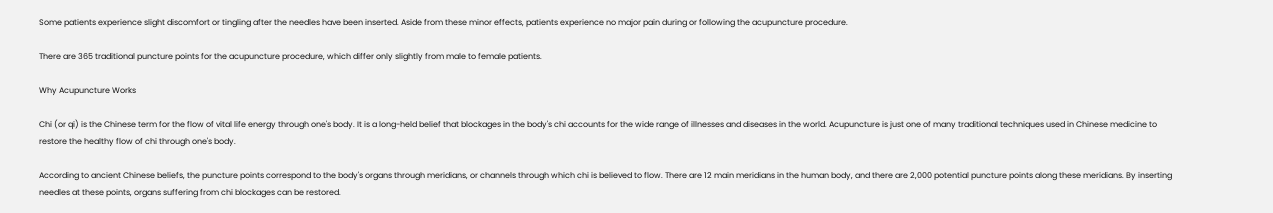Some patients experience slight discomfort or tingling after the needles have been inserted. Aside from these minor effects, patients experience no major pain during or following the acupuncture procedure.

There are 365 traditional puncture points for the acupuncture procedure, which differ only slightly from male to female patients.

Why Acupuncture Works

Chi (or qi) is the Chinese term for the flow of vital life energy through one's body. It is a long-held belief that blockages in the body's chi accounts for the wide range of illnesses and diseases in the world. Acupuncture is just one of many traditional techniques used in Chinese medicine to restore the healthy flow of chi through one's body.

According to ancient Chinese beliefs, the puncture points correspond to the body's organs through meridians, or channels through which chi is believed to flow. There are 12 main meridians in the human body, and there are 2,000 potential puncture points along these meridians. By inserting needles at these points, organs suffering from chi blockages can be restored.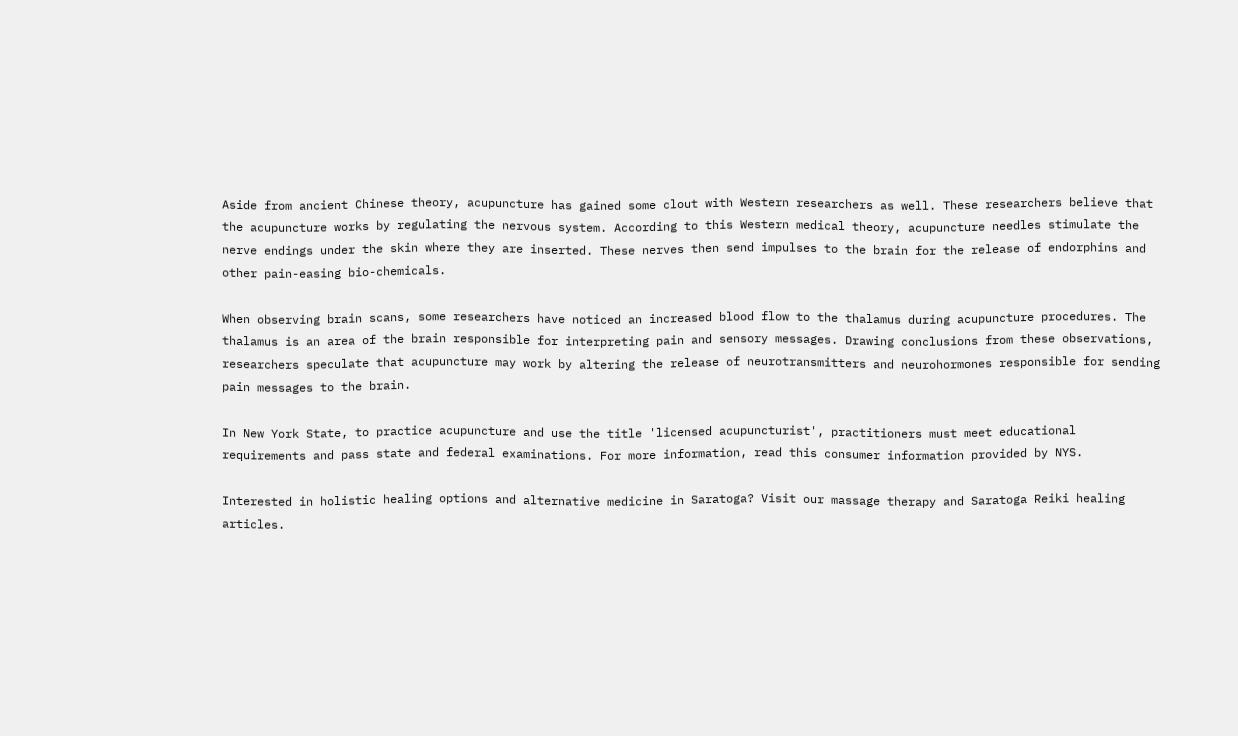Aside from ancient Chinese theory, acupuncture has gained some clout with Western researchers as well. These researchers believe that the acupuncture works by regulating the nervous system. According to this Western medical theory, acupuncture needles stimulate the nerve endings under the skin where they are inserted. These nerves then send impulses to the brain for the release of endorphins and other pain-easing bio-chemicals.

When observing brain scans, some researchers have noticed an increased blood flow to the thalamus during acupuncture procedures. The thalamus is an area of the brain responsible for interpreting pain and sensory messages. Drawing conclusions from these observations, researchers speculate that acupuncture may work by altering the release of neurotransmitters and neurohormones responsible for sending pain messages to the brain.

In New York State, to practice acupuncture and use the title 'licensed acupuncturist', practitioners must meet educational requirements and pass state and federal examinations. For more information, read this consumer information provided by NYS.

Interested in holistic healing options and alternative medicine in Saratoga? Visit our massage therapy and Saratoga Reiki healing articles.